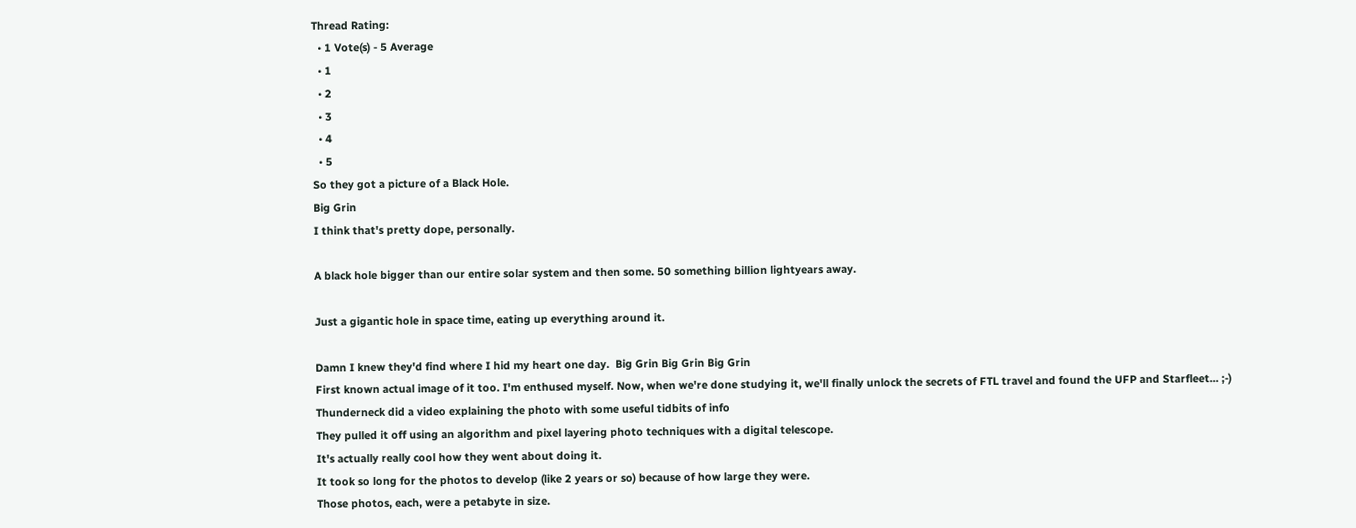Thread Rating:
  • 1 Vote(s) - 5 Average
  • 1
  • 2
  • 3
  • 4
  • 5
So they got a picture of a Black Hole.
Big Grin
I think that's pretty dope, personally.

A black hole bigger than our entire solar system and then some. 50 something billion lightyears away.

Just a gigantic hole in space time, eating up everything around it.

Damn I knew they'd find where I hid my heart one day.  Big Grin Big Grin Big Grin
First known actual image of it too. I'm enthused myself. Now, when we're done studying it, we'll finally unlock the secrets of FTL travel and found the UFP and Starfleet... ;-)
Thunderneck did a video explaining the photo with some useful tidbits of info
They pulled it off using an algorithm and pixel layering photo techniques with a digital telescope.
It's actually really cool how they went about doing it.
It took so long for the photos to develop (like 2 years or so) because of how large they were.
Those photos, each, were a petabyte in size.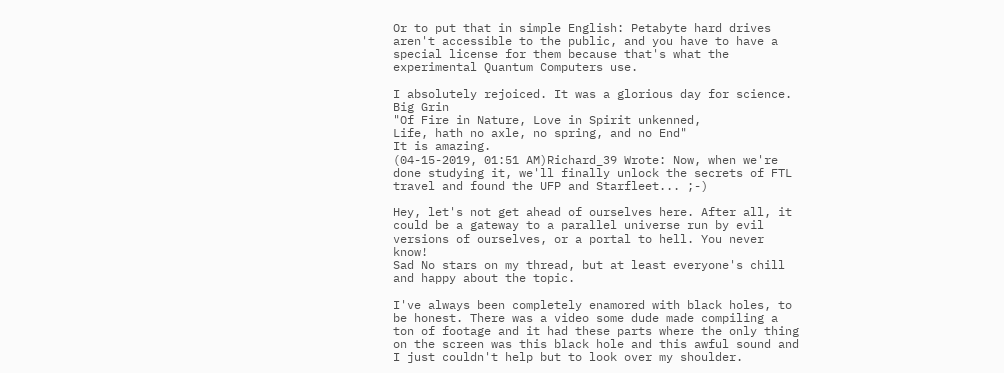Or to put that in simple English: Petabyte hard drives aren't accessible to the public, and you have to have a special license for them because that's what the experimental Quantum Computers use.

I absolutely rejoiced. It was a glorious day for science. Big Grin
"Of Fire in Nature, Love in Spirit unkenned,
Life, hath no axle, no spring, and no End"
It is amazing.
(04-15-2019, 01:51 AM)Richard_39 Wrote: Now, when we're done studying it, we'll finally unlock the secrets of FTL travel and found the UFP and Starfleet... ;-)

Hey, let's not get ahead of ourselves here. After all, it could be a gateway to a parallel universe run by evil versions of ourselves, or a portal to hell. You never know!
Sad No stars on my thread, but at least everyone's chill and happy about the topic.

I've always been completely enamored with black holes, to be honest. There was a video some dude made compiling a ton of footage and it had these parts where the only thing on the screen was this black hole and this awful sound and I just couldn't help but to look over my shoulder.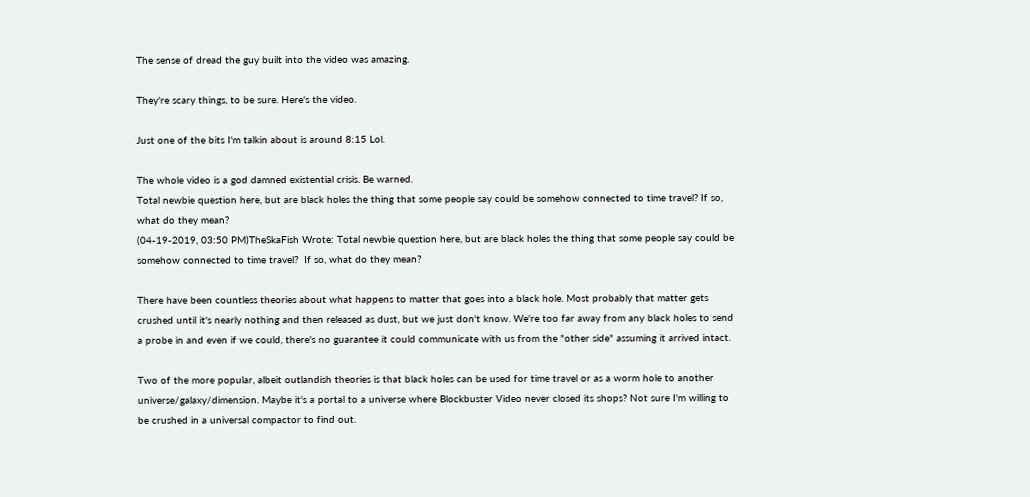The sense of dread the guy built into the video was amazing.

They're scary things, to be sure. Here's the video.

Just one of the bits I'm talkin about is around 8:15 Lol.

The whole video is a god damned existential crisis. Be warned.
Total newbie question here, but are black holes the thing that some people say could be somehow connected to time travel? If so, what do they mean?
(04-19-2019, 03:50 PM)TheSkaFish Wrote: Total newbie question here, but are black holes the thing that some people say could be somehow connected to time travel?  If so, what do they mean?

There have been countless theories about what happens to matter that goes into a black hole. Most probably that matter gets crushed until it's nearly nothing and then released as dust, but we just don't know. We're too far away from any black holes to send a probe in and even if we could, there's no guarantee it could communicate with us from the "other side" assuming it arrived intact.

Two of the more popular, albeit outlandish theories is that black holes can be used for time travel or as a worm hole to another universe/galaxy/dimension. Maybe it's a portal to a universe where Blockbuster Video never closed its shops? Not sure I'm willing to be crushed in a universal compactor to find out.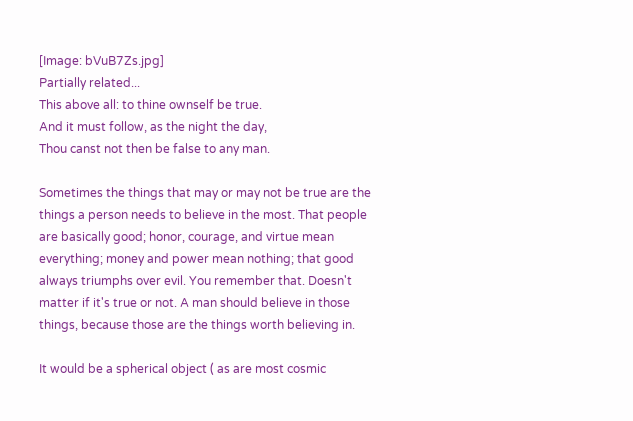[Image: bVuB7Zs.jpg]
Partially related...
This above all: to thine ownself be true.
And it must follow, as the night the day,
Thou canst not then be false to any man.

Sometimes the things that may or may not be true are the things a person needs to believe in the most. That people are basically good; honor, courage, and virtue mean everything; money and power mean nothing; that good always triumphs over evil. You remember that. Doesn't matter if it's true or not. A man should believe in those things, because those are the things worth believing in.

It would be a spherical object ( as are most cosmic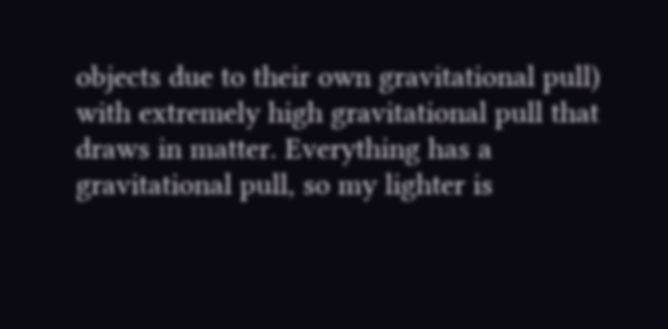objects due to their own gravitational pull) with extremely high gravitational pull that draws in matter. Everything has a gravitational pull, so my lighter is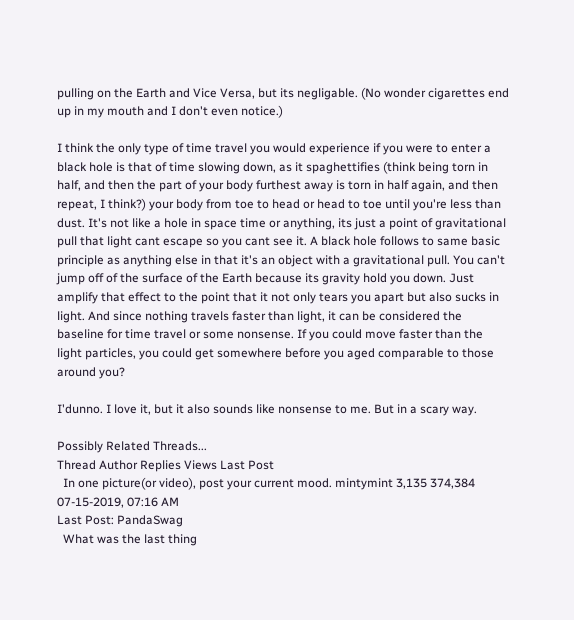pulling on the Earth and Vice Versa, but its negligable. (No wonder cigarettes end up in my mouth and I don't even notice.)

I think the only type of time travel you would experience if you were to enter a black hole is that of time slowing down, as it spaghettifies (think being torn in half, and then the part of your body furthest away is torn in half again, and then repeat, I think?) your body from toe to head or head to toe until you're less than dust. It's not like a hole in space time or anything, its just a point of gravitational pull that light cant escape so you cant see it. A black hole follows to same basic principle as anything else in that it's an object with a gravitational pull. You can't jump off of the surface of the Earth because its gravity hold you down. Just amplify that effect to the point that it not only tears you apart but also sucks in light. And since nothing travels faster than light, it can be considered the baseline for time travel or some nonsense. If you could move faster than the light particles, you could get somewhere before you aged comparable to those around you?

I'dunno. I love it, but it also sounds like nonsense to me. But in a scary way.

Possibly Related Threads...
Thread Author Replies Views Last Post
  In one picture(or video), post your current mood. mintymint 3,135 374,384 07-15-2019, 07:16 AM
Last Post: PandaSwag
  What was the last thing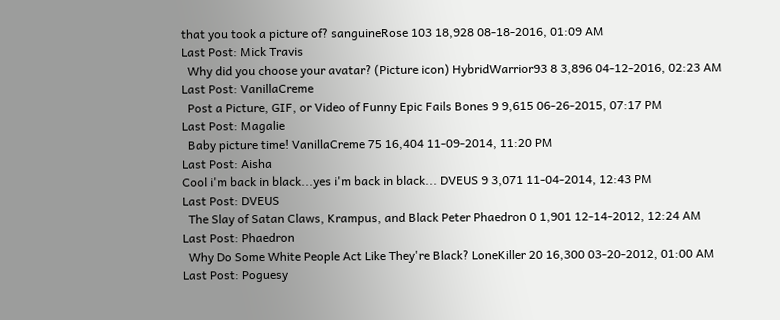that you took a picture of? sanguineRose 103 18,928 08-18-2016, 01:09 AM
Last Post: Mick Travis
  Why did you choose your avatar? (Picture icon) HybridWarrior93 8 3,896 04-12-2016, 02:23 AM
Last Post: VanillaCreme
  Post a Picture, GIF, or Video of Funny Epic Fails Bones 9 9,615 06-26-2015, 07:17 PM
Last Post: Magalie
  Baby picture time! VanillaCreme 75 16,404 11-09-2014, 11:20 PM
Last Post: Aisha
Cool i'm back in black...yes i'm back in black... DVEUS 9 3,071 11-04-2014, 12:43 PM
Last Post: DVEUS
  The Slay of Satan Claws, Krampus, and Black Peter Phaedron 0 1,901 12-14-2012, 12:24 AM
Last Post: Phaedron
  Why Do Some White People Act Like They're Black? LoneKiller 20 16,300 03-20-2012, 01:00 AM
Last Post: Poguesy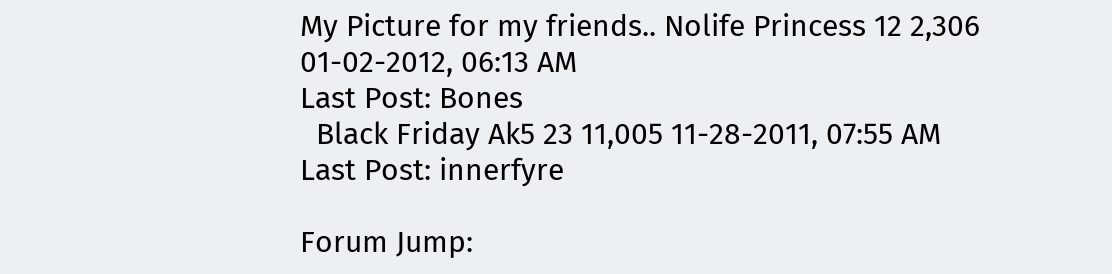My Picture for my friends.. Nolife Princess 12 2,306 01-02-2012, 06:13 AM
Last Post: Bones
  Black Friday Ak5 23 11,005 11-28-2011, 07:55 AM
Last Post: innerfyre

Forum Jump: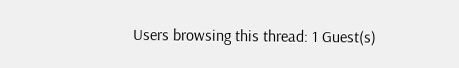Users browsing this thread: 1 Guest(s)